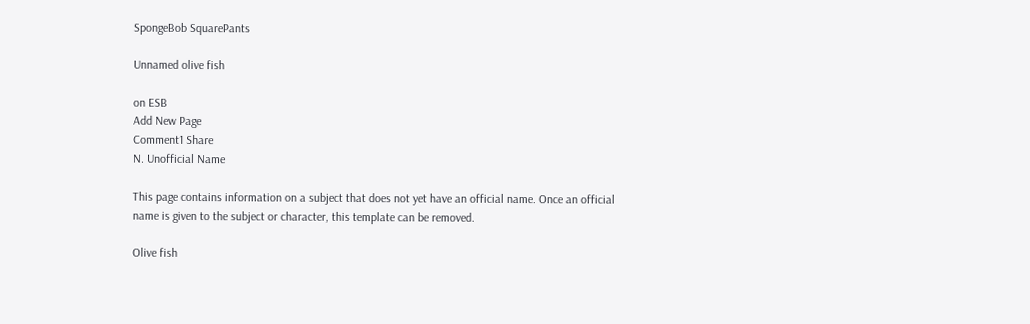SpongeBob SquarePants

Unnamed olive fish

on ESB
Add New Page
Comment1 Share
N. Unofficial Name

This page contains information on a subject that does not yet have an official name. Once an official name is given to the subject or character, this template can be removed.

Olive fish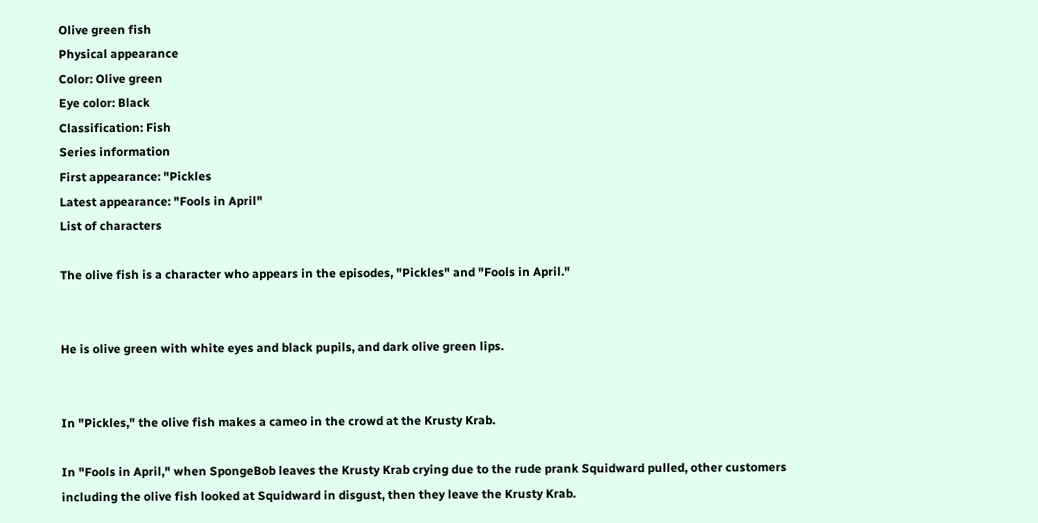Olive green fish
Physical appearance
Color: Olive green
Eye color: Black
Classification: Fish
Series information
First appearance: "Pickles
Latest appearance: "Fools in April"
List of characters

The olive fish is a character who appears in the episodes, "Pickles" and "Fools in April."


He is olive green with white eyes and black pupils, and dark olive green lips.


In "Pickles," the olive fish makes a cameo in the crowd at the Krusty Krab.

In "Fools in April," when SpongeBob leaves the Krusty Krab crying due to the rude prank Squidward pulled, other customers including the olive fish looked at Squidward in disgust, then they leave the Krusty Krab.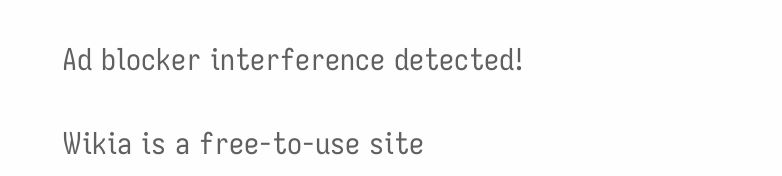Ad blocker interference detected!

Wikia is a free-to-use site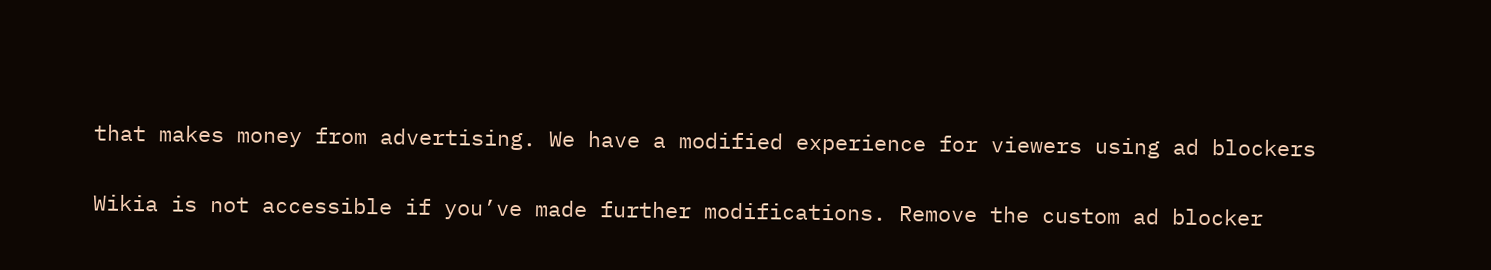that makes money from advertising. We have a modified experience for viewers using ad blockers

Wikia is not accessible if you’ve made further modifications. Remove the custom ad blocker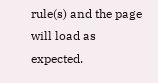rule(s) and the page will load as expected.